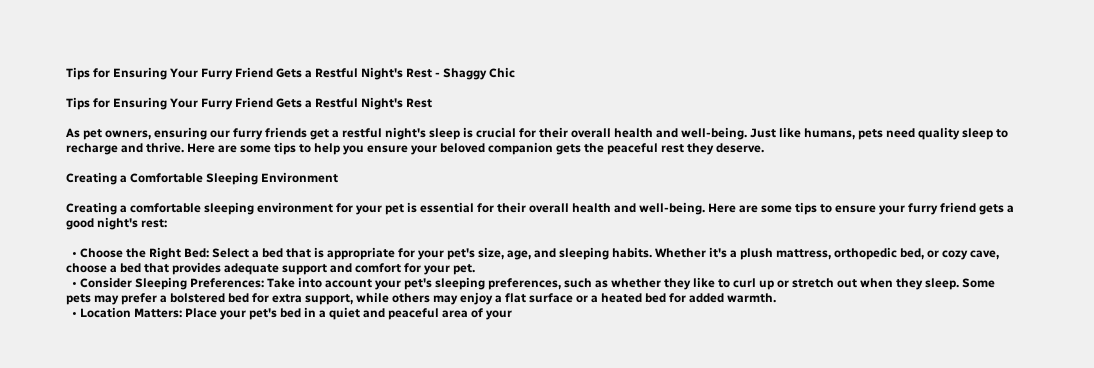Tips for Ensuring Your Furry Friend Gets a Restful Night's Rest - Shaggy Chic

Tips for Ensuring Your Furry Friend Gets a Restful Night's Rest

As pet owners, ensuring our furry friends get a restful night's sleep is crucial for their overall health and well-being. Just like humans, pets need quality sleep to recharge and thrive. Here are some tips to help you ensure your beloved companion gets the peaceful rest they deserve.

Creating a Comfortable Sleeping Environment

Creating a comfortable sleeping environment for your pet is essential for their overall health and well-being. Here are some tips to ensure your furry friend gets a good night's rest:

  • Choose the Right Bed: Select a bed that is appropriate for your pet's size, age, and sleeping habits. Whether it's a plush mattress, orthopedic bed, or cozy cave, choose a bed that provides adequate support and comfort for your pet.
  • Consider Sleeping Preferences: Take into account your pet's sleeping preferences, such as whether they like to curl up or stretch out when they sleep. Some pets may prefer a bolstered bed for extra support, while others may enjoy a flat surface or a heated bed for added warmth.
  • Location Matters: Place your pet's bed in a quiet and peaceful area of your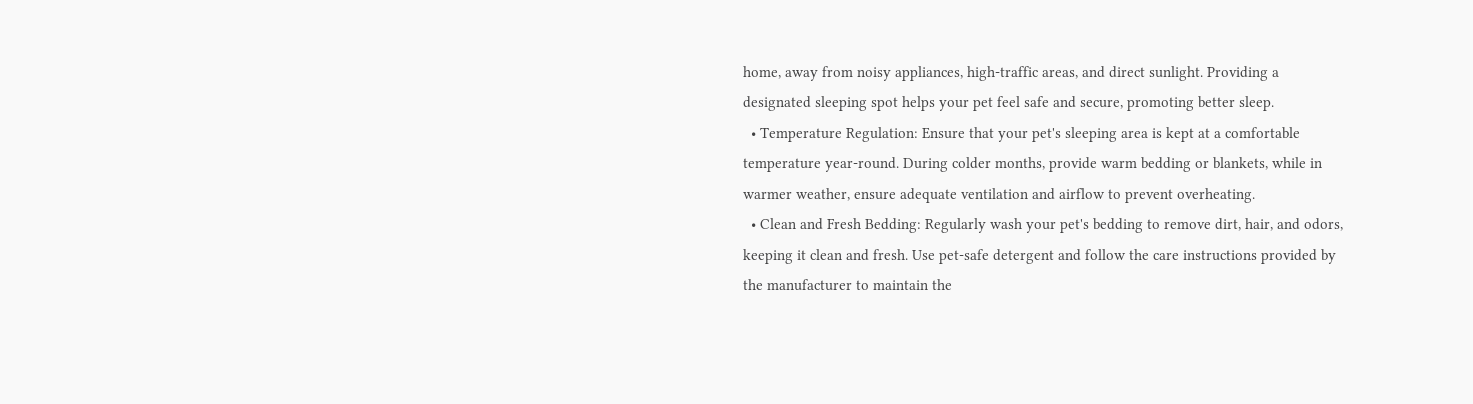home, away from noisy appliances, high-traffic areas, and direct sunlight. Providing a designated sleeping spot helps your pet feel safe and secure, promoting better sleep.
  • Temperature Regulation: Ensure that your pet's sleeping area is kept at a comfortable temperature year-round. During colder months, provide warm bedding or blankets, while in warmer weather, ensure adequate ventilation and airflow to prevent overheating.
  • Clean and Fresh Bedding: Regularly wash your pet's bedding to remove dirt, hair, and odors, keeping it clean and fresh. Use pet-safe detergent and follow the care instructions provided by the manufacturer to maintain the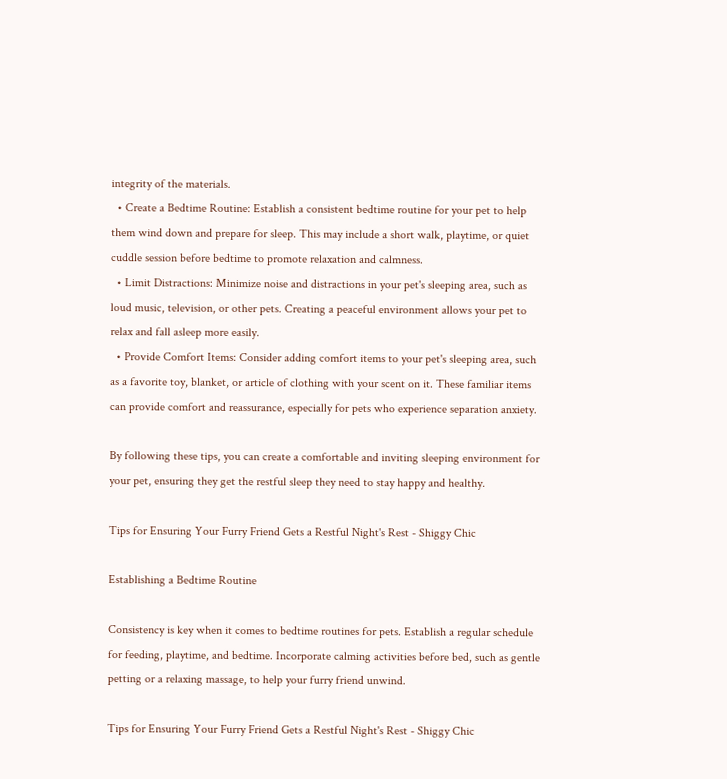integrity of the materials.
  • Create a Bedtime Routine: Establish a consistent bedtime routine for your pet to help them wind down and prepare for sleep. This may include a short walk, playtime, or quiet cuddle session before bedtime to promote relaxation and calmness.
  • Limit Distractions: Minimize noise and distractions in your pet's sleeping area, such as loud music, television, or other pets. Creating a peaceful environment allows your pet to relax and fall asleep more easily.
  • Provide Comfort Items: Consider adding comfort items to your pet's sleeping area, such as a favorite toy, blanket, or article of clothing with your scent on it. These familiar items can provide comfort and reassurance, especially for pets who experience separation anxiety.

By following these tips, you can create a comfortable and inviting sleeping environment for your pet, ensuring they get the restful sleep they need to stay happy and healthy.

Tips for Ensuring Your Furry Friend Gets a Restful Night's Rest - Shiggy Chic

Establishing a Bedtime Routine

Consistency is key when it comes to bedtime routines for pets. Establish a regular schedule for feeding, playtime, and bedtime. Incorporate calming activities before bed, such as gentle petting or a relaxing massage, to help your furry friend unwind.

Tips for Ensuring Your Furry Friend Gets a Restful Night's Rest - Shiggy Chic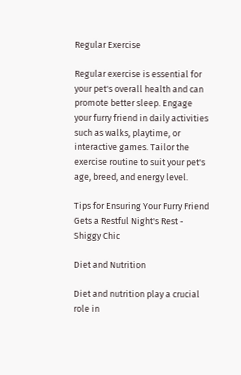Regular Exercise

Regular exercise is essential for your pet's overall health and can promote better sleep. Engage your furry friend in daily activities such as walks, playtime, or interactive games. Tailor the exercise routine to suit your pet's age, breed, and energy level.

Tips for Ensuring Your Furry Friend Gets a Restful Night's Rest - Shiggy Chic

Diet and Nutrition

Diet and nutrition play a crucial role in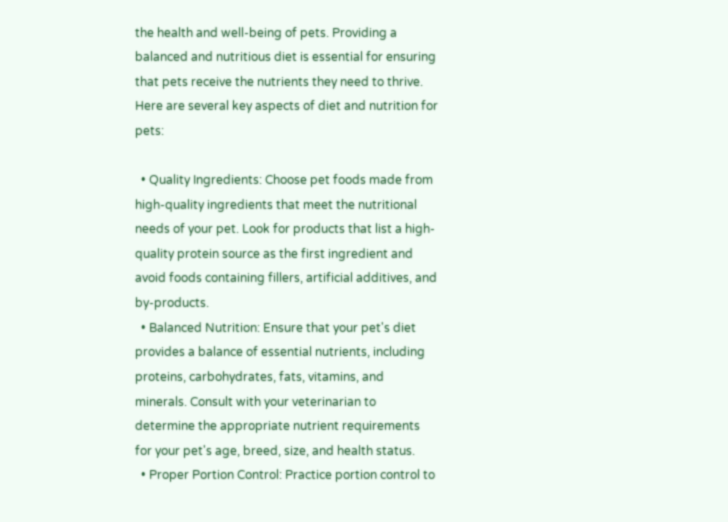the health and well-being of pets. Providing a balanced and nutritious diet is essential for ensuring that pets receive the nutrients they need to thrive. Here are several key aspects of diet and nutrition for pets:

  • Quality Ingredients: Choose pet foods made from high-quality ingredients that meet the nutritional needs of your pet. Look for products that list a high-quality protein source as the first ingredient and avoid foods containing fillers, artificial additives, and by-products.
  • Balanced Nutrition: Ensure that your pet's diet provides a balance of essential nutrients, including proteins, carbohydrates, fats, vitamins, and minerals. Consult with your veterinarian to determine the appropriate nutrient requirements for your pet's age, breed, size, and health status.
  • Proper Portion Control: Practice portion control to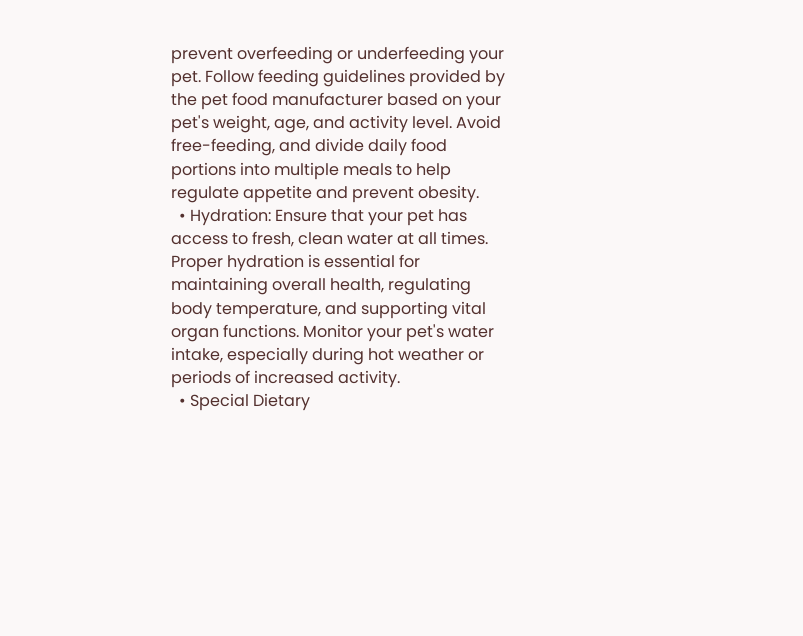prevent overfeeding or underfeeding your pet. Follow feeding guidelines provided by the pet food manufacturer based on your pet's weight, age, and activity level. Avoid free-feeding, and divide daily food portions into multiple meals to help regulate appetite and prevent obesity.
  • Hydration: Ensure that your pet has access to fresh, clean water at all times. Proper hydration is essential for maintaining overall health, regulating body temperature, and supporting vital organ functions. Monitor your pet's water intake, especially during hot weather or periods of increased activity.
  • Special Dietary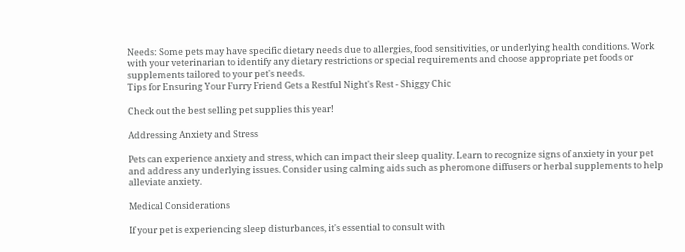Needs: Some pets may have specific dietary needs due to allergies, food sensitivities, or underlying health conditions. Work with your veterinarian to identify any dietary restrictions or special requirements and choose appropriate pet foods or supplements tailored to your pet's needs.
Tips for Ensuring Your Furry Friend Gets a Restful Night's Rest - Shiggy Chic

Check out the best selling pet supplies this year!

Addressing Anxiety and Stress

Pets can experience anxiety and stress, which can impact their sleep quality. Learn to recognize signs of anxiety in your pet and address any underlying issues. Consider using calming aids such as pheromone diffusers or herbal supplements to help alleviate anxiety.

Medical Considerations

If your pet is experiencing sleep disturbances, it's essential to consult with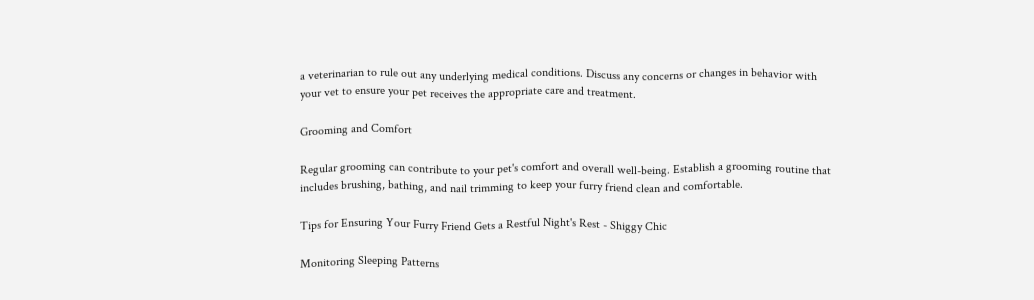a veterinarian to rule out any underlying medical conditions. Discuss any concerns or changes in behavior with your vet to ensure your pet receives the appropriate care and treatment.

Grooming and Comfort

Regular grooming can contribute to your pet's comfort and overall well-being. Establish a grooming routine that includes brushing, bathing, and nail trimming to keep your furry friend clean and comfortable.

Tips for Ensuring Your Furry Friend Gets a Restful Night's Rest - Shiggy Chic

Monitoring Sleeping Patterns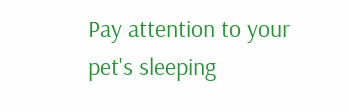Pay attention to your pet's sleeping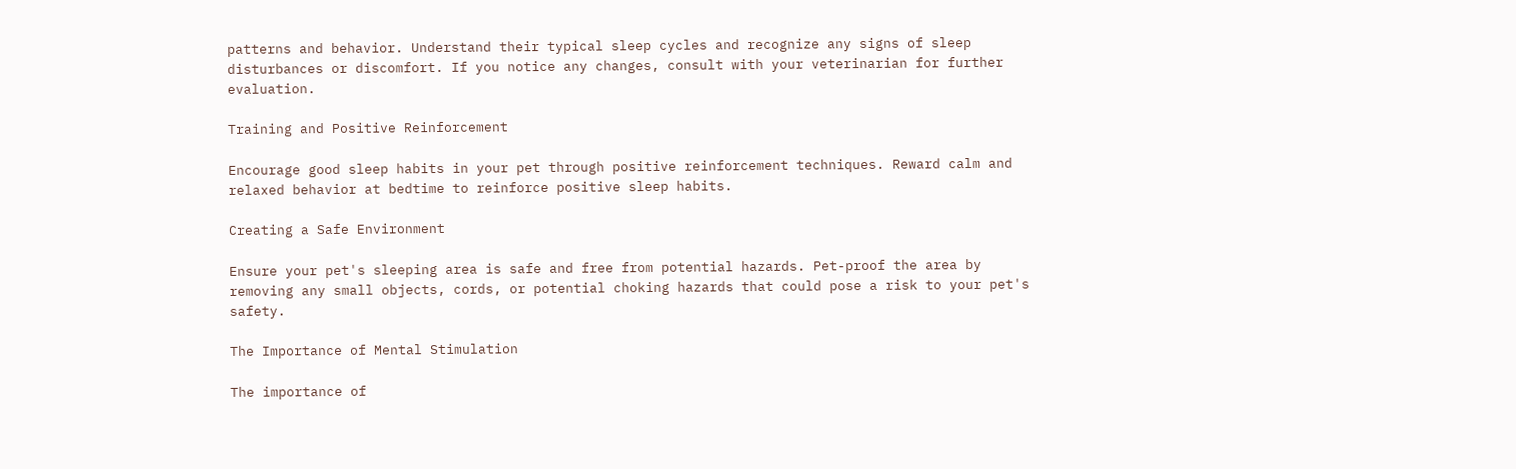patterns and behavior. Understand their typical sleep cycles and recognize any signs of sleep disturbances or discomfort. If you notice any changes, consult with your veterinarian for further evaluation.

Training and Positive Reinforcement

Encourage good sleep habits in your pet through positive reinforcement techniques. Reward calm and relaxed behavior at bedtime to reinforce positive sleep habits.

Creating a Safe Environment

Ensure your pet's sleeping area is safe and free from potential hazards. Pet-proof the area by removing any small objects, cords, or potential choking hazards that could pose a risk to your pet's safety.

The Importance of Mental Stimulation

The importance of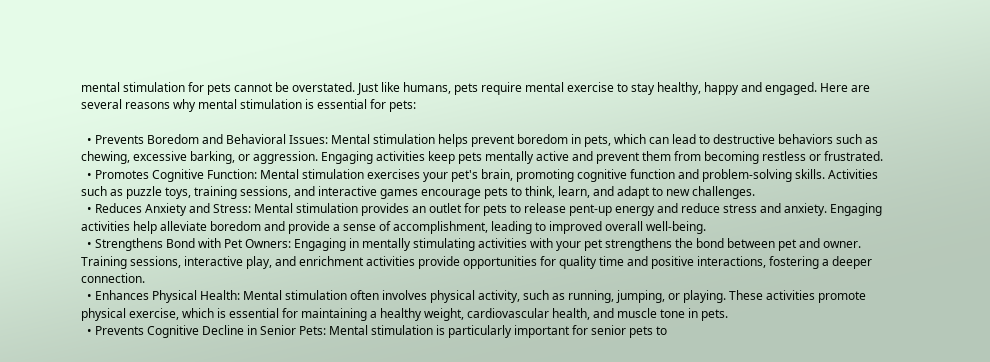mental stimulation for pets cannot be overstated. Just like humans, pets require mental exercise to stay healthy, happy and engaged. Here are several reasons why mental stimulation is essential for pets:

  • Prevents Boredom and Behavioral Issues: Mental stimulation helps prevent boredom in pets, which can lead to destructive behaviors such as chewing, excessive barking, or aggression. Engaging activities keep pets mentally active and prevent them from becoming restless or frustrated.
  • Promotes Cognitive Function: Mental stimulation exercises your pet's brain, promoting cognitive function and problem-solving skills. Activities such as puzzle toys, training sessions, and interactive games encourage pets to think, learn, and adapt to new challenges.
  • Reduces Anxiety and Stress: Mental stimulation provides an outlet for pets to release pent-up energy and reduce stress and anxiety. Engaging activities help alleviate boredom and provide a sense of accomplishment, leading to improved overall well-being.
  • Strengthens Bond with Pet Owners: Engaging in mentally stimulating activities with your pet strengthens the bond between pet and owner. Training sessions, interactive play, and enrichment activities provide opportunities for quality time and positive interactions, fostering a deeper connection.
  • Enhances Physical Health: Mental stimulation often involves physical activity, such as running, jumping, or playing. These activities promote physical exercise, which is essential for maintaining a healthy weight, cardiovascular health, and muscle tone in pets.
  • Prevents Cognitive Decline in Senior Pets: Mental stimulation is particularly important for senior pets to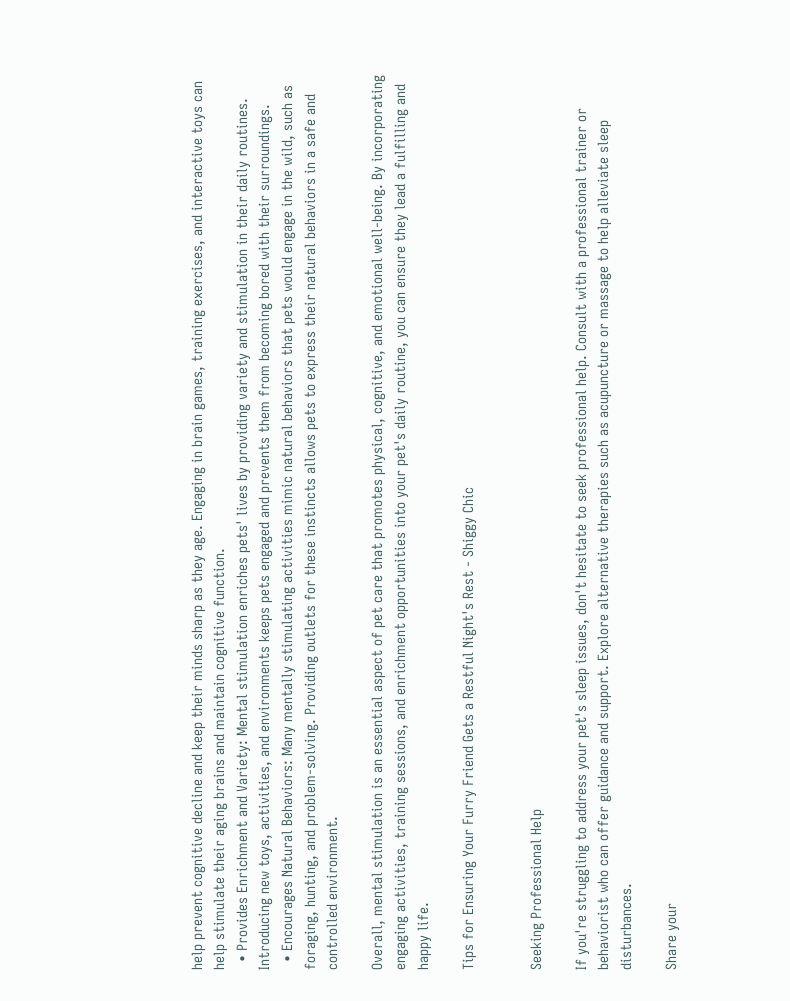help prevent cognitive decline and keep their minds sharp as they age. Engaging in brain games, training exercises, and interactive toys can help stimulate their aging brains and maintain cognitive function.
  • Provides Enrichment and Variety: Mental stimulation enriches pets' lives by providing variety and stimulation in their daily routines. Introducing new toys, activities, and environments keeps pets engaged and prevents them from becoming bored with their surroundings.
  • Encourages Natural Behaviors: Many mentally stimulating activities mimic natural behaviors that pets would engage in the wild, such as foraging, hunting, and problem-solving. Providing outlets for these instincts allows pets to express their natural behaviors in a safe and controlled environment.

Overall, mental stimulation is an essential aspect of pet care that promotes physical, cognitive, and emotional well-being. By incorporating engaging activities, training sessions, and enrichment opportunities into your pet's daily routine, you can ensure they lead a fulfilling and happy life.

Tips for Ensuring Your Furry Friend Gets a Restful Night's Rest - Shiggy Chic


Seeking Professional Help

If you're struggling to address your pet's sleep issues, don't hesitate to seek professional help. Consult with a professional trainer or behaviorist who can offer guidance and support. Explore alternative therapies such as acupuncture or massage to help alleviate sleep disturbances.

Share your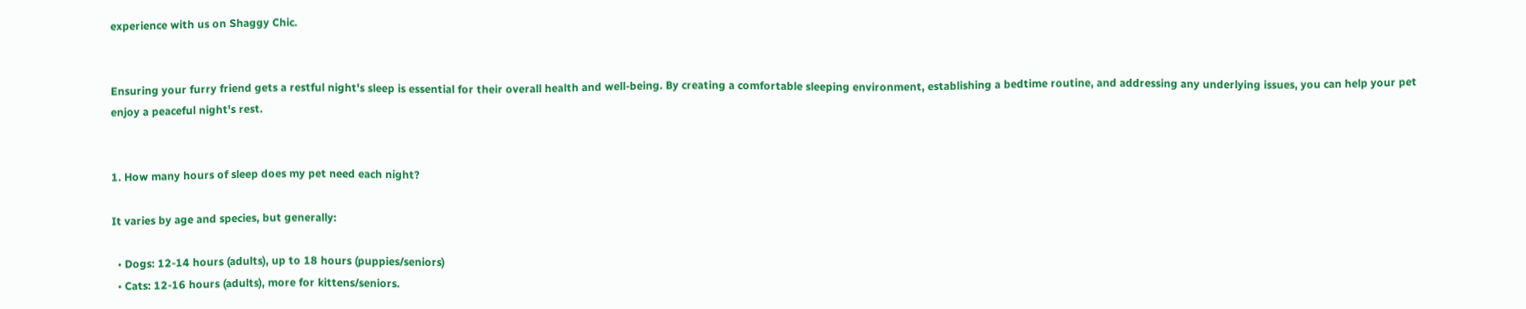experience with us on Shaggy Chic.


Ensuring your furry friend gets a restful night's sleep is essential for their overall health and well-being. By creating a comfortable sleeping environment, establishing a bedtime routine, and addressing any underlying issues, you can help your pet enjoy a peaceful night's rest.


1. How many hours of sleep does my pet need each night?

It varies by age and species, but generally:

  • Dogs: 12-14 hours (adults), up to 18 hours (puppies/seniors)
  • Cats: 12-16 hours (adults), more for kittens/seniors.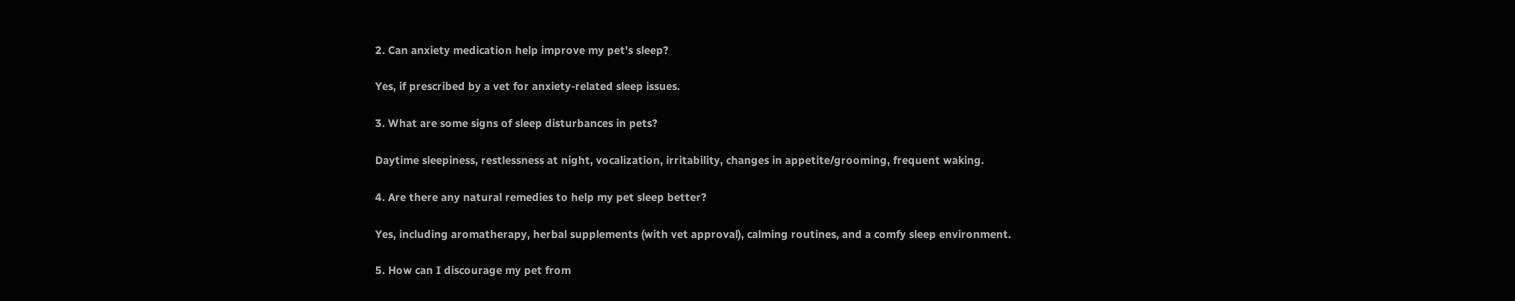2. Can anxiety medication help improve my pet's sleep?

Yes, if prescribed by a vet for anxiety-related sleep issues.

3. What are some signs of sleep disturbances in pets?

Daytime sleepiness, restlessness at night, vocalization, irritability, changes in appetite/grooming, frequent waking.

4. Are there any natural remedies to help my pet sleep better?

Yes, including aromatherapy, herbal supplements (with vet approval), calming routines, and a comfy sleep environment.

5. How can I discourage my pet from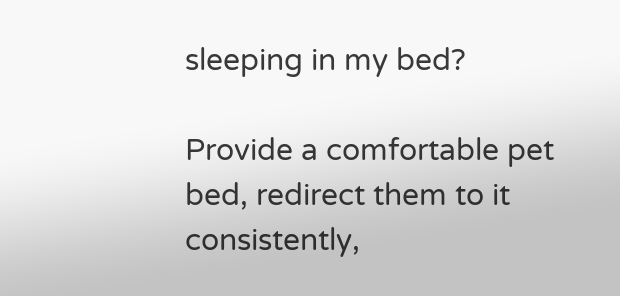sleeping in my bed?

Provide a comfortable pet bed, redirect them to it consistently,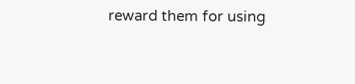reward them for using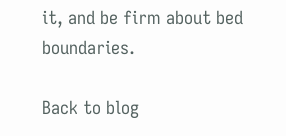it, and be firm about bed boundaries.

Back to blog